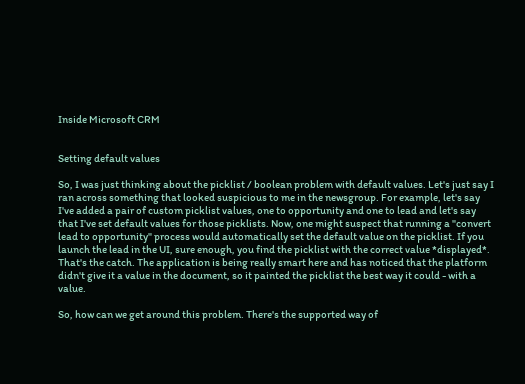Inside Microsoft CRM


Setting default values

So, I was just thinking about the picklist / boolean problem with default values. Let's just say I ran across something that looked suspicious to me in the newsgroup. For example, let's say I've added a pair of custom picklist values, one to opportunity and one to lead and let's say that I've set default values for those picklists. Now, one might suspect that running a "convert lead to opportunity" process would automatically set the default value on the picklist. If you launch the lead in the UI, sure enough, you find the picklist with the correct value *displayed*. That's the catch. The application is being really smart here and has noticed that the platform didn't give it a value in the document, so it painted the picklist the best way it could - with a value.

So, how can we get around this problem. There's the supported way of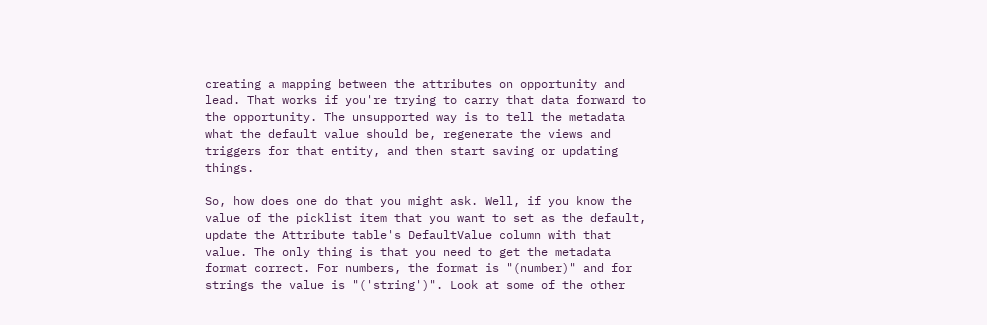creating a mapping between the attributes on opportunity and lead. That works if you're trying to carry that data forward to the opportunity. The unsupported way is to tell the metadata what the default value should be, regenerate the views and triggers for that entity, and then start saving or updating things.

So, how does one do that you might ask. Well, if you know the value of the picklist item that you want to set as the default, update the Attribute table's DefaultValue column with that value. The only thing is that you need to get the metadata format correct. For numbers, the format is "(number)" and for strings the value is "('string')". Look at some of the other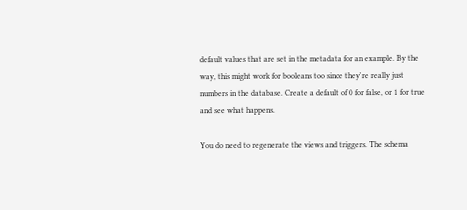default values that are set in the metadata for an example. By the way, this might work for booleans too since they're really just numbers in the database. Create a default of 0 for false, or 1 for true and see what happens.

You do need to regenerate the views and triggers. The schema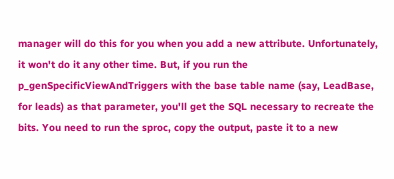manager will do this for you when you add a new attribute. Unfortunately, it won't do it any other time. But, if you run the p_genSpecificViewAndTriggers with the base table name (say, LeadBase, for leads) as that parameter, you'll get the SQL necessary to recreate the bits. You need to run the sproc, copy the output, paste it to a new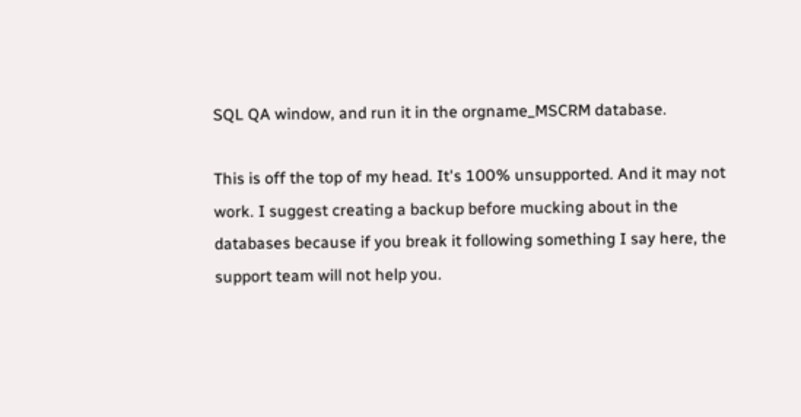SQL QA window, and run it in the orgname_MSCRM database.

This is off the top of my head. It's 100% unsupported. And it may not work. I suggest creating a backup before mucking about in the databases because if you break it following something I say here, the support team will not help you.